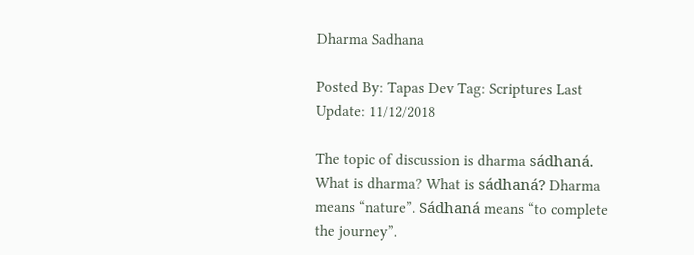Dharma Sadhana

Posted By: Tapas Dev Tag: Scriptures Last Update: 11/12/2018

The topic of discussion is dharma sádhaná. What is dharma? What is sádhaná? Dharma means “nature”. Sádhaná means “to complete the journey”.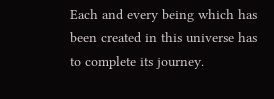Each and every being which has been created in this universe has to complete its journey.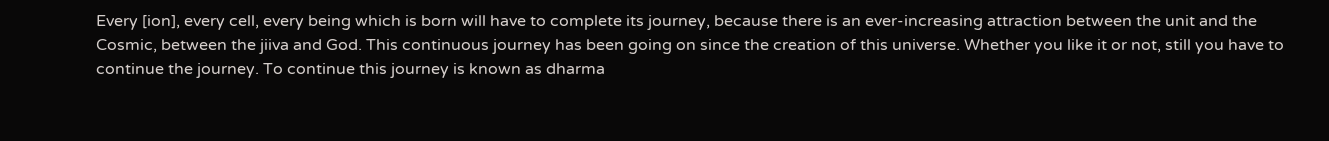Every [ion], every cell, every being which is born will have to complete its journey, because there is an ever-increasing attraction between the unit and the Cosmic, between the jiiva and God. This continuous journey has been going on since the creation of this universe. Whether you like it or not, still you have to continue the journey. To continue this journey is known as dharma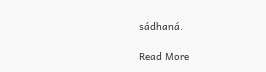sádhaná.

Read More